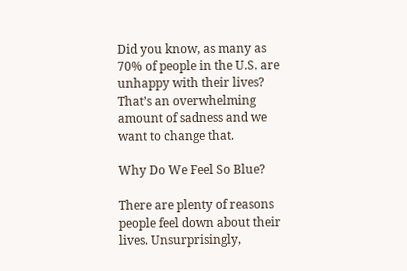Did you know, as many as 70% of people in the U.S. are unhappy with their lives? That’s an overwhelming amount of sadness and we want to change that.

Why Do We Feel So Blue?

There are plenty of reasons people feel down about their lives. Unsurprisingly,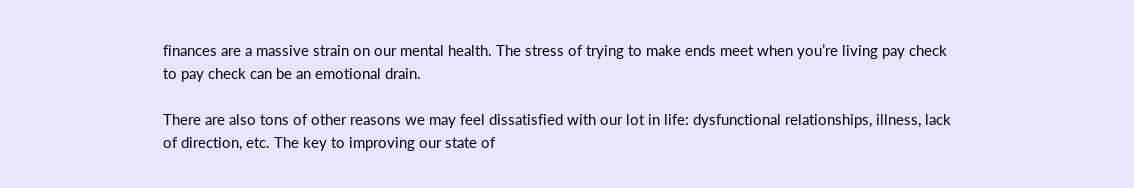finances are a massive strain on our mental health. The stress of trying to make ends meet when you’re living pay check to pay check can be an emotional drain.

There are also tons of other reasons we may feel dissatisfied with our lot in life: dysfunctional relationships, illness, lack of direction, etc. The key to improving our state of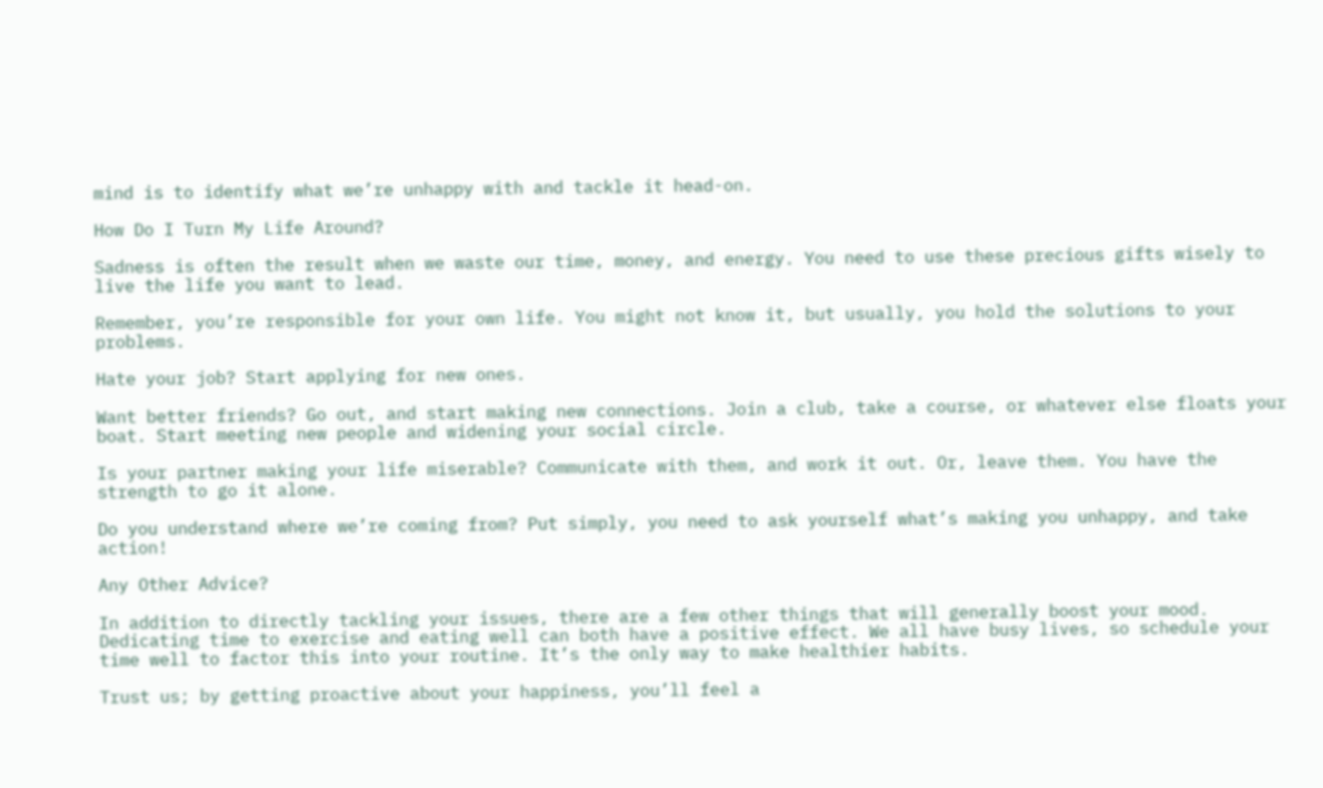mind is to identify what we’re unhappy with and tackle it head-on.

How Do I Turn My Life Around?

Sadness is often the result when we waste our time, money, and energy. You need to use these precious gifts wisely to live the life you want to lead.

Remember, you’re responsible for your own life. You might not know it, but usually, you hold the solutions to your problems.

Hate your job? Start applying for new ones.

Want better friends? Go out, and start making new connections. Join a club, take a course, or whatever else floats your boat. Start meeting new people and widening your social circle.

Is your partner making your life miserable? Communicate with them, and work it out. Or, leave them. You have the strength to go it alone.

Do you understand where we’re coming from? Put simply, you need to ask yourself what’s making you unhappy, and take action!

Any Other Advice?

In addition to directly tackling your issues, there are a few other things that will generally boost your mood. Dedicating time to exercise and eating well can both have a positive effect. We all have busy lives, so schedule your time well to factor this into your routine. It’s the only way to make healthier habits.

Trust us; by getting proactive about your happiness, you’ll feel a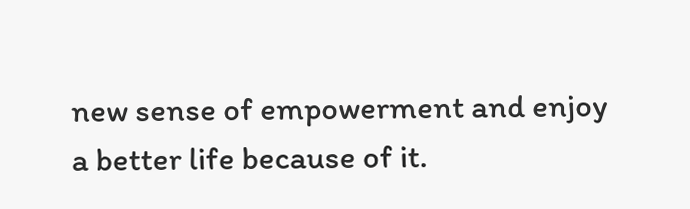new sense of empowerment and enjoy a better life because of it.